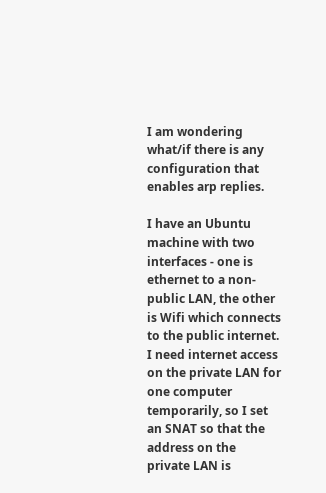I am wondering what/if there is any configuration that enables arp replies.

I have an Ubuntu machine with two interfaces - one is ethernet to a non-public LAN, the other is Wifi which connects to the public internet. I need internet access on the private LAN for one computer temporarily, so I set an SNAT so that the address on the private LAN is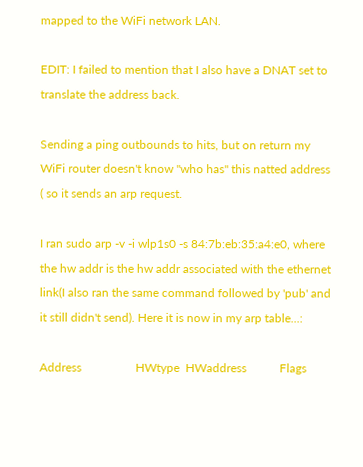mapped to the WiFi network LAN.

EDIT: I failed to mention that I also have a DNAT set to translate the address back.

Sending a ping outbounds to hits, but on return my WiFi router doesn't know "who has" this natted address ( so it sends an arp request.

I ran sudo arp -v -i wlp1s0 -s 84:7b:eb:35:a4:e0, where the hw addr is the hw addr associated with the ethernet link(I also ran the same command followed by 'pub' and it still didn't send). Here it is now in my arp table...:

Address                  HWtype  HWaddress           Flags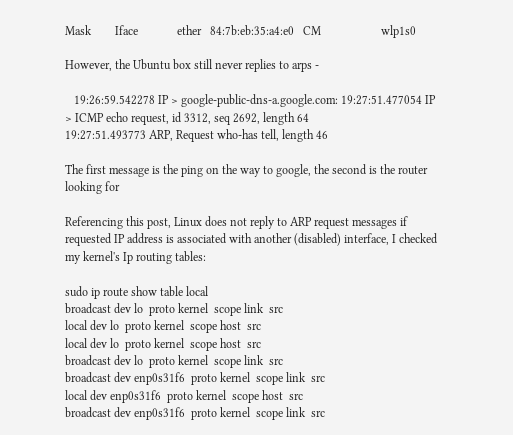Mask        Iface             ether   84:7b:eb:35:a4:e0   CM                    wlp1s0

However, the Ubuntu box still never replies to arps -

   19:26:59.542278 IP > google-public-dns-a.google.com: 19:27:51.477054 IP > ICMP echo request, id 3312, seq 2692, length 64
19:27:51.493773 ARP, Request who-has tell, length 46

The first message is the ping on the way to google, the second is the router looking for

Referencing this post, Linux does not reply to ARP request messages if requested IP address is associated with another (disabled) interface, I checked my kernel's Ip routing tables:

sudo ip route show table local
broadcast dev lo  proto kernel  scope link  src
local dev lo  proto kernel  scope host  src
local dev lo  proto kernel  scope host  src
broadcast dev lo  proto kernel  scope link  src
broadcast dev enp0s31f6  proto kernel  scope link  src
local dev enp0s31f6  proto kernel  scope host  src
broadcast dev enp0s31f6  proto kernel  scope link  src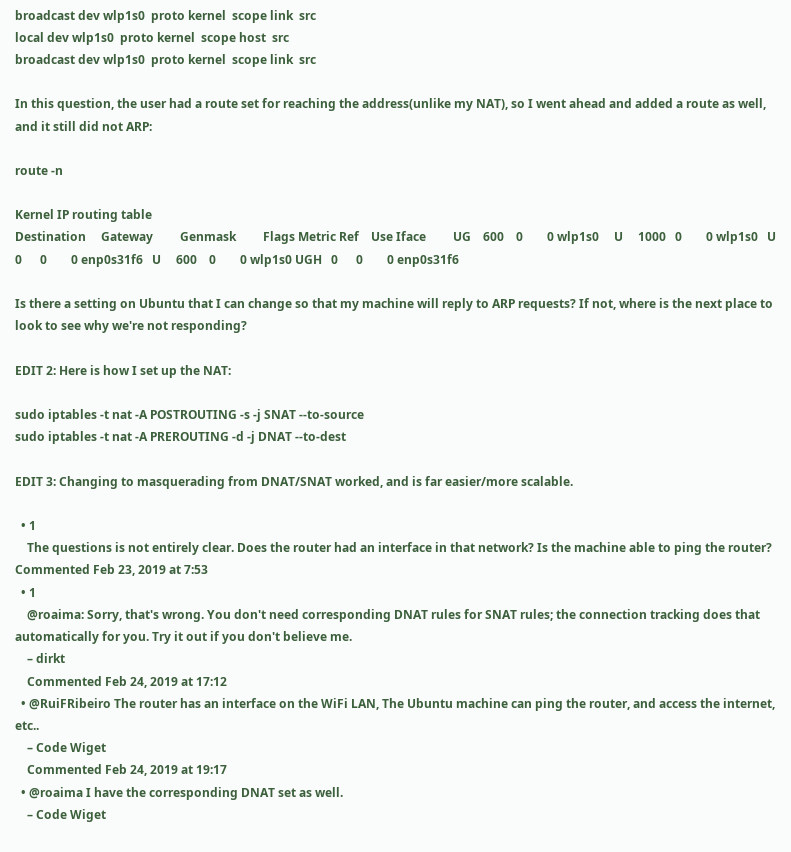broadcast dev wlp1s0  proto kernel  scope link  src
local dev wlp1s0  proto kernel  scope host  src
broadcast dev wlp1s0  proto kernel  scope link  src

In this question, the user had a route set for reaching the address(unlike my NAT), so I went ahead and added a route as well, and it still did not ARP:

route -n

Kernel IP routing table
Destination     Gateway         Genmask         Flags Metric Ref    Use Iface         UG    600    0        0 wlp1s0     U     1000   0        0 wlp1s0   U     0      0        0 enp0s31f6   U     600    0        0 wlp1s0 UGH   0      0        0 enp0s31f6

Is there a setting on Ubuntu that I can change so that my machine will reply to ARP requests? If not, where is the next place to look to see why we're not responding?

EDIT 2: Here is how I set up the NAT:

sudo iptables -t nat -A POSTROUTING -s -j SNAT --to-source
sudo iptables -t nat -A PREROUTING -d -j DNAT --to-dest

EDIT 3: Changing to masquerading from DNAT/SNAT worked, and is far easier/more scalable.

  • 1
    The questions is not entirely clear. Does the router had an interface in that network? Is the machine able to ping the router? Commented Feb 23, 2019 at 7:53
  • 1
    @roaima: Sorry, that's wrong. You don't need corresponding DNAT rules for SNAT rules; the connection tracking does that automatically for you. Try it out if you don't believe me.
    – dirkt
    Commented Feb 24, 2019 at 17:12
  • @RuiFRibeiro The router has an interface on the WiFi LAN, The Ubuntu machine can ping the router, and access the internet, etc..
    – Code Wiget
    Commented Feb 24, 2019 at 19:17
  • @roaima I have the corresponding DNAT set as well.
    – Code Wiget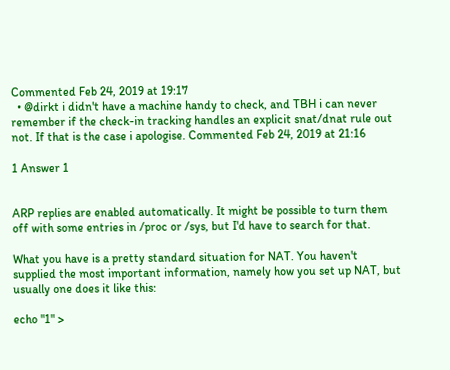Commented Feb 24, 2019 at 19:17
  • @dirkt i didn't have a machine handy to check, and TBH i can never remember if the check-in tracking handles an explicit snat/dnat rule out not. If that is the case i apologise. Commented Feb 24, 2019 at 21:16

1 Answer 1


ARP replies are enabled automatically. It might be possible to turn them off with some entries in /proc or /sys, but I'd have to search for that.

What you have is a pretty standard situation for NAT. You haven't supplied the most important information, namely how you set up NAT, but usually one does it like this:

echo "1" >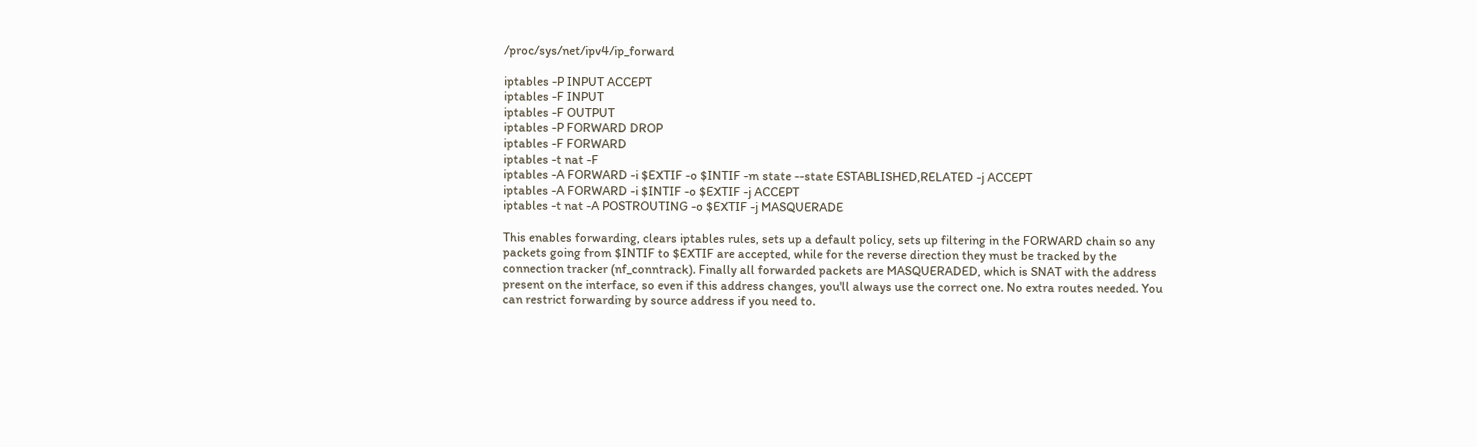/proc/sys/net/ipv4/ip_forward

iptables -P INPUT ACCEPT
iptables -F INPUT
iptables -F OUTPUT
iptables -P FORWARD DROP
iptables -F FORWARD
iptables -t nat -F
iptables -A FORWARD -i $EXTIF -o $INTIF -m state --state ESTABLISHED,RELATED -j ACCEPT
iptables -A FORWARD -i $INTIF -o $EXTIF -j ACCEPT
iptables -t nat -A POSTROUTING -o $EXTIF -j MASQUERADE

This enables forwarding, clears iptables rules, sets up a default policy, sets up filtering in the FORWARD chain so any packets going from $INTIF to $EXTIF are accepted, while for the reverse direction they must be tracked by the connection tracker (nf_conntrack). Finally all forwarded packets are MASQUERADED, which is SNAT with the address present on the interface, so even if this address changes, you'll always use the correct one. No extra routes needed. You can restrict forwarding by source address if you need to.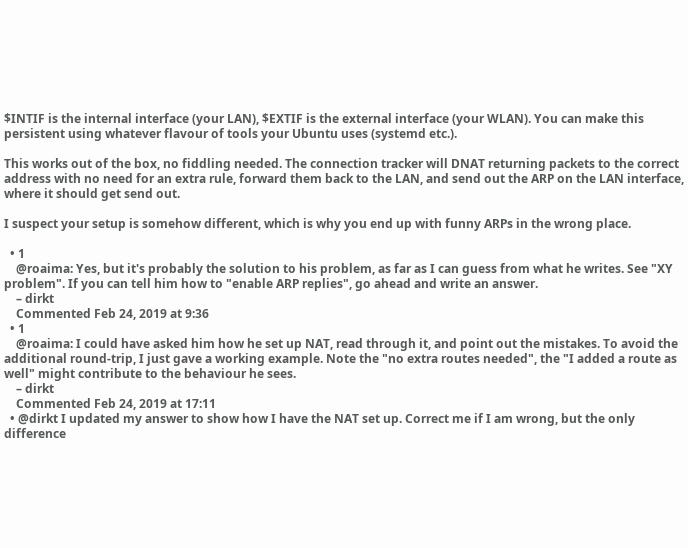$INTIF is the internal interface (your LAN), $EXTIF is the external interface (your WLAN). You can make this persistent using whatever flavour of tools your Ubuntu uses (systemd etc.).

This works out of the box, no fiddling needed. The connection tracker will DNAT returning packets to the correct address with no need for an extra rule, forward them back to the LAN, and send out the ARP on the LAN interface, where it should get send out.

I suspect your setup is somehow different, which is why you end up with funny ARPs in the wrong place.

  • 1
    @roaima: Yes, but it's probably the solution to his problem, as far as I can guess from what he writes. See "XY problem". If you can tell him how to "enable ARP replies", go ahead and write an answer.
    – dirkt
    Commented Feb 24, 2019 at 9:36
  • 1
    @roaima: I could have asked him how he set up NAT, read through it, and point out the mistakes. To avoid the additional round-trip, I just gave a working example. Note the "no extra routes needed", the "I added a route as well" might contribute to the behaviour he sees.
    – dirkt
    Commented Feb 24, 2019 at 17:11
  • @dirkt I updated my answer to show how I have the NAT set up. Correct me if I am wrong, but the only difference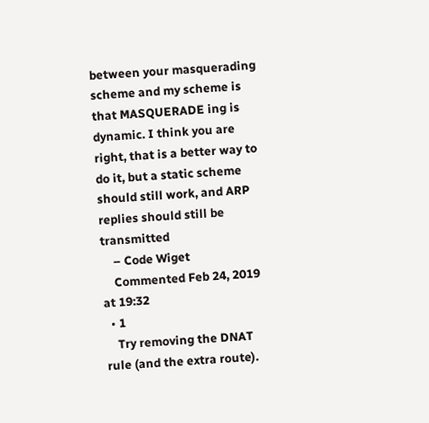between your masquerading scheme and my scheme is that MASQUERADE ing is dynamic. I think you are right, that is a better way to do it, but a static scheme should still work, and ARP replies should still be transmitted
    – Code Wiget
    Commented Feb 24, 2019 at 19:32
  • 1
    Try removing the DNAT rule (and the extra route).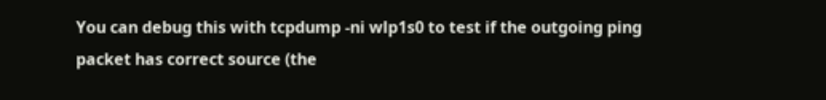You can debug this with tcpdump -ni wlp1s0 to test if the outgoing ping packet has correct source (the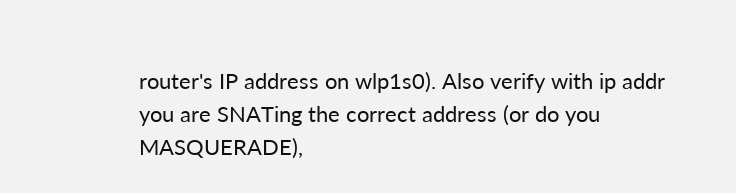router's IP address on wlp1s0). Also verify with ip addr you are SNATing the correct address (or do you MASQUERADE),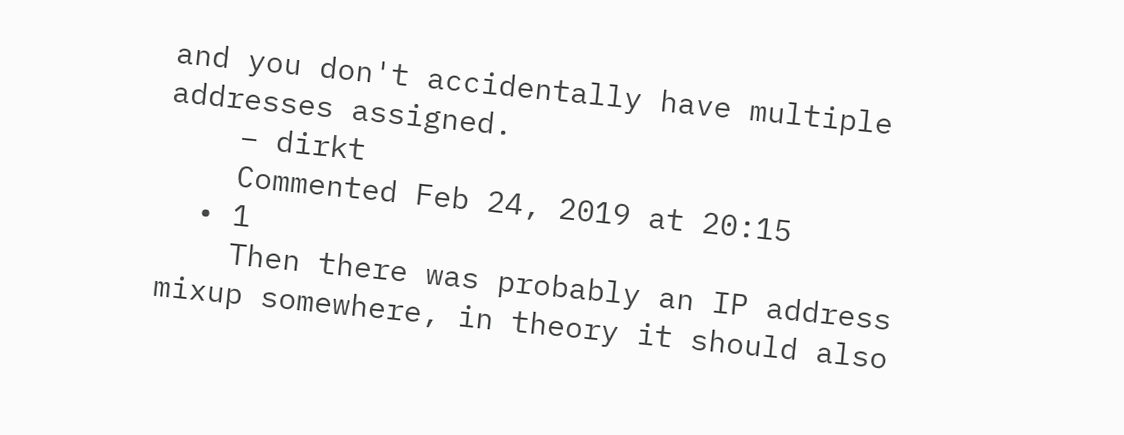and you don't accidentally have multiple addresses assigned.
    – dirkt
    Commented Feb 24, 2019 at 20:15
  • 1
    Then there was probably an IP address mixup somewhere, in theory it should also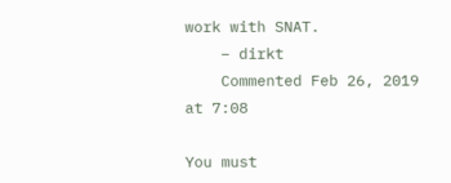work with SNAT.
    – dirkt
    Commented Feb 26, 2019 at 7:08

You must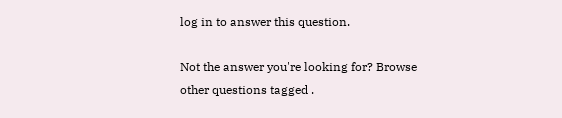log in to answer this question.

Not the answer you're looking for? Browse other questions tagged .